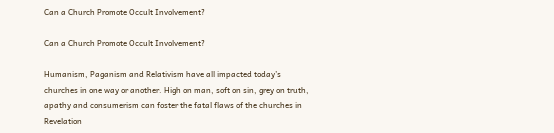Can a Church Promote Occult Involvement?

Can a Church Promote Occult Involvement?

Humanism, Paganism and Relativism have all impacted today’s churches in one way or another. High on man, soft on sin, grey on truth, apathy and consumerism can foster the fatal flaws of the churches in Revelation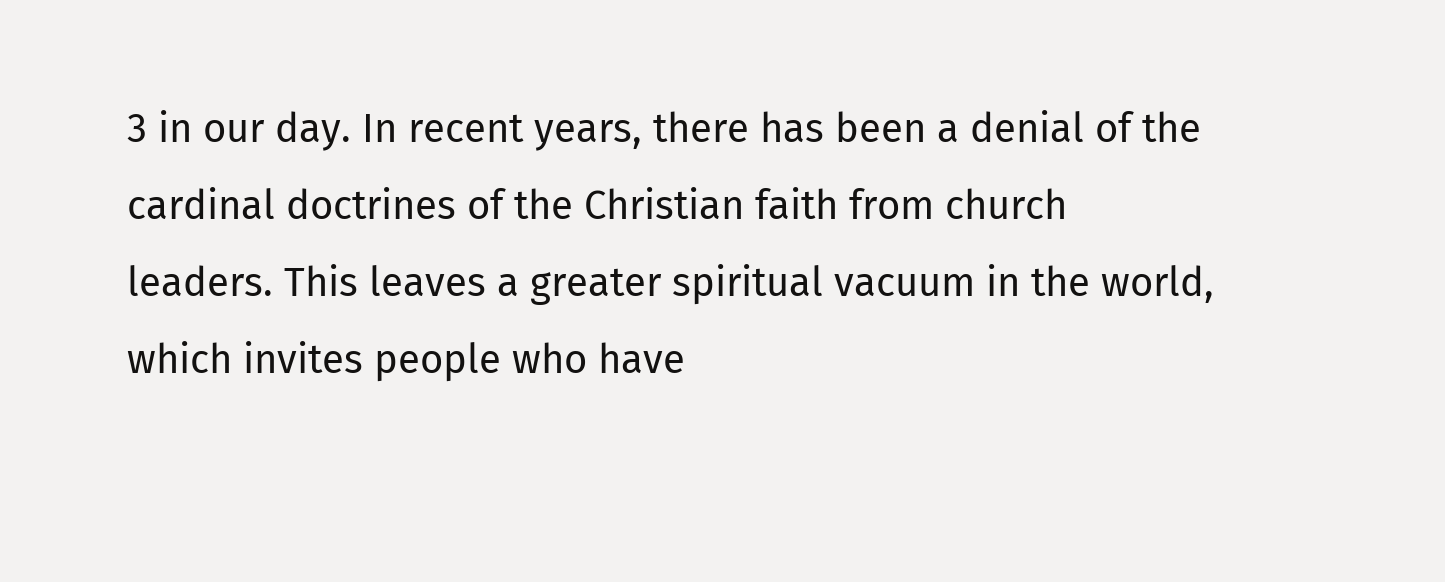3 in our day. In recent years, there has been a denial of the cardinal doctrines of the Christian faith from church leaders. This leaves a greater spiritual vacuum in the world, which invites people who have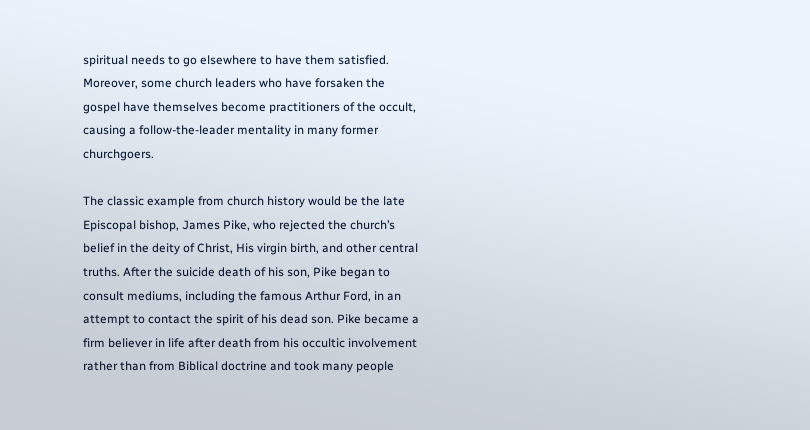spiritual needs to go elsewhere to have them satisfied. Moreover, some church leaders who have forsaken the gospel have themselves become practitioners of the occult, causing a follow-the-leader mentality in many former churchgoers.

The classic example from church history would be the late Episcopal bishop, James Pike, who rejected the church’s belief in the deity of Christ, His virgin birth, and other central truths. After the suicide death of his son, Pike began to consult mediums, including the famous Arthur Ford, in an attempt to contact the spirit of his dead son. Pike became a firm believer in life after death from his occultic involvement rather than from Biblical doctrine and took many people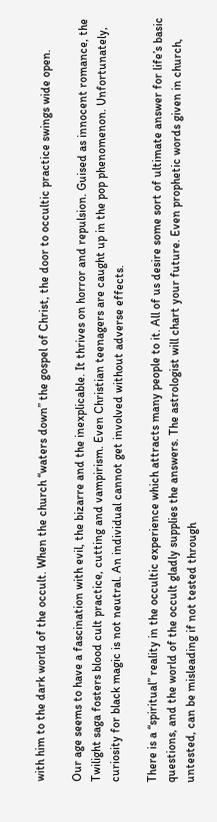with him to the dark world of the occult. When the church “waters down” the gospel of Christ, the door to occultic practice swings wide open.

Our age seems to have a fascination with evil, the bizarre and the inexplicable. It thrives on horror and repulsion. Guised as innocent romance, the Twilight saga fosters blood cult practice, cutting and vampirism. Even Christian teenagers are caught up in the pop phenomenon. Unfortunately, curiosity for black magic is not neutral. An individual cannot get involved without adverse effects.

There is a “spiritual” reality in the occultic experience which attracts many people to it. All of us desire some sort of ultimate answer for life’s basic questions, and the world of the occult gladly supplies the answers. The astrologist will chart your future. Even prophetic words given in church, untested, can be misleading if not tested through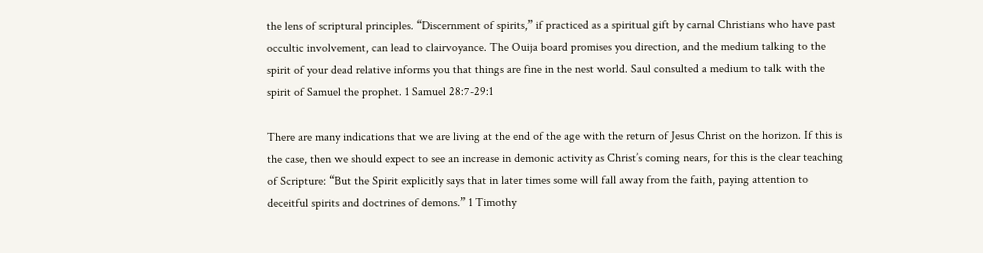the lens of scriptural principles. “Discernment of spirits,” if practiced as a spiritual gift by carnal Christians who have past occultic involvement, can lead to clairvoyance. The Ouija board promises you direction, and the medium talking to the spirit of your dead relative informs you that things are fine in the nest world. Saul consulted a medium to talk with the spirit of Samuel the prophet. 1 Samuel 28:7-29:1

There are many indications that we are living at the end of the age with the return of Jesus Christ on the horizon. If this is the case, then we should expect to see an increase in demonic activity as Christ’s coming nears, for this is the clear teaching of Scripture: “But the Spirit explicitly says that in later times some will fall away from the faith, paying attention to deceitful spirits and doctrines of demons.” 1 Timothy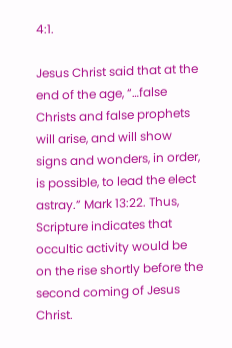4:1.

Jesus Christ said that at the end of the age, “…false Christs and false prophets will arise, and will show signs and wonders, in order, is possible, to lead the elect astray.” Mark 13:22. Thus, Scripture indicates that occultic activity would be on the rise shortly before the second coming of Jesus Christ.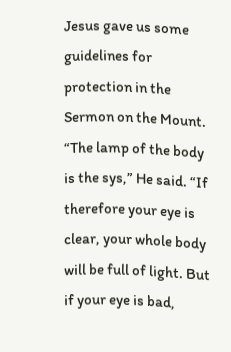Jesus gave us some guidelines for protection in the Sermon on the Mount. “The lamp of the body is the sys,” He said. “If therefore your eye is clear, your whole body will be full of light. But if your eye is bad,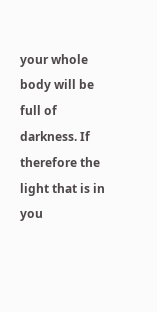your whole body will be full of darkness. If therefore the light that is in you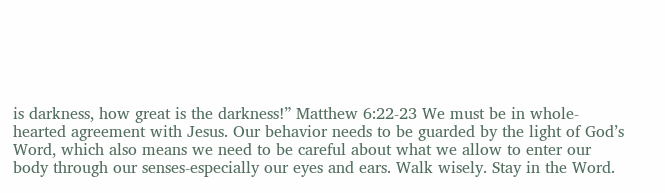is darkness, how great is the darkness!” Matthew 6:22-23 We must be in whole-hearted agreement with Jesus. Our behavior needs to be guarded by the light of God’s Word, which also means we need to be careful about what we allow to enter our body through our senses-especially our eyes and ears. Walk wisely. Stay in the Word.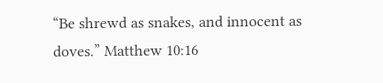“Be shrewd as snakes, and innocent as doves.” Matthew 10:16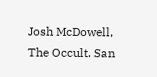Josh McDowell, The Occult. San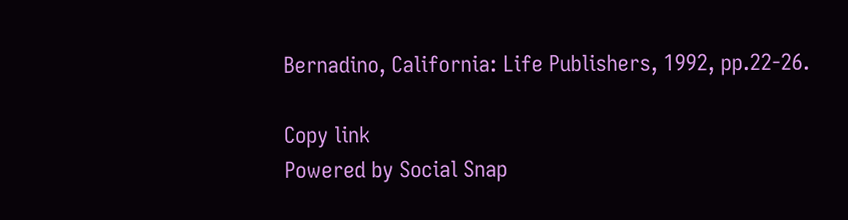Bernadino, California: Life Publishers, 1992, pp.22-26.

Copy link
Powered by Social Snap